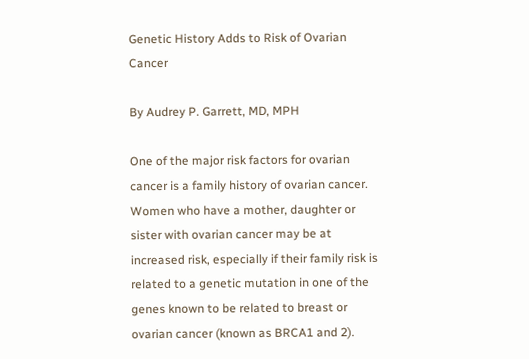Genetic History Adds to Risk of Ovarian Cancer

By Audrey P. Garrett, MD, MPH

One of the major risk factors for ovarian cancer is a family history of ovarian cancer. Women who have a mother, daughter or sister with ovarian cancer may be at increased risk, especially if their family risk is related to a genetic mutation in one of the genes known to be related to breast or ovarian cancer (known as BRCA1 and 2).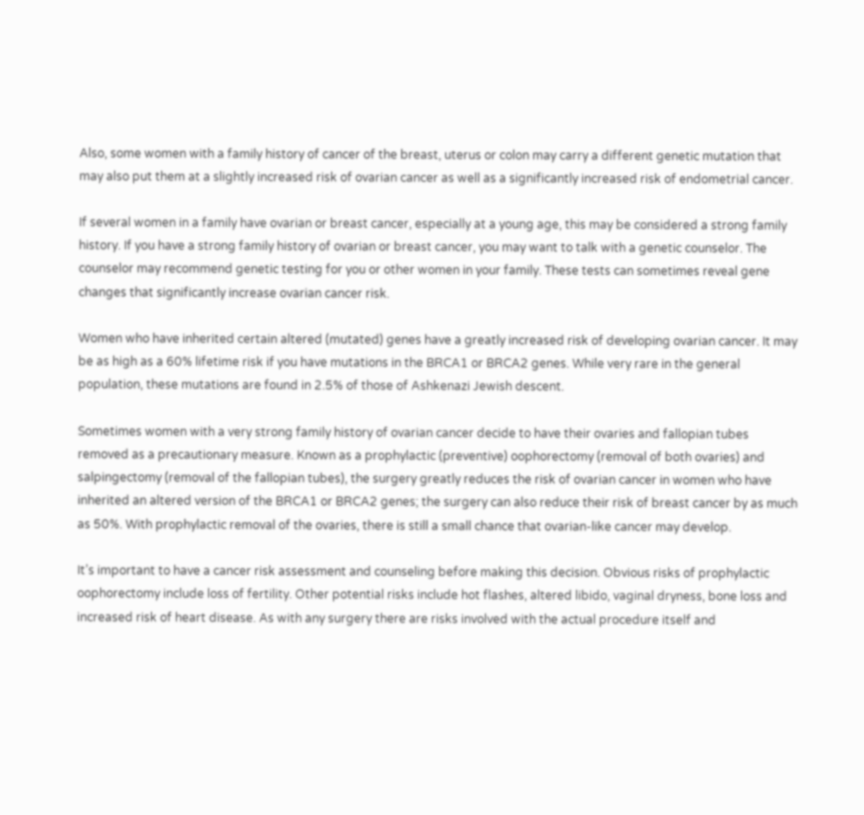Also, some women with a family history of cancer of the breast, uterus or colon may carry a different genetic mutation that may also put them at a slightly increased risk of ovarian cancer as well as a significantly increased risk of endometrial cancer.

If several women in a family have ovarian or breast cancer, especially at a young age, this may be considered a strong family history. If you have a strong family history of ovarian or breast cancer, you may want to talk with a genetic counselor. The counselor may recommend genetic testing for you or other women in your family. These tests can sometimes reveal gene changes that significantly increase ovarian cancer risk.

Women who have inherited certain altered (mutated) genes have a greatly increased risk of developing ovarian cancer. It may be as high as a 60% lifetime risk if you have mutations in the BRCA1 or BRCA2 genes. While very rare in the general population, these mutations are found in 2.5% of those of Ashkenazi Jewish descent.

Sometimes women with a very strong family history of ovarian cancer decide to have their ovaries and fallopian tubes removed as a precautionary measure. Known as a prophylactic (preventive) oophorectomy (removal of both ovaries) and salpingectomy (removal of the fallopian tubes), the surgery greatly reduces the risk of ovarian cancer in women who have inherited an altered version of the BRCA1 or BRCA2 genes; the surgery can also reduce their risk of breast cancer by as much as 50%. With prophylactic removal of the ovaries, there is still a small chance that ovarian-like cancer may develop.

It’s important to have a cancer risk assessment and counseling before making this decision. Obvious risks of prophylactic oophorectomy include loss of fertility. Other potential risks include hot flashes, altered libido, vaginal dryness, bone loss and increased risk of heart disease. As with any surgery there are risks involved with the actual procedure itself and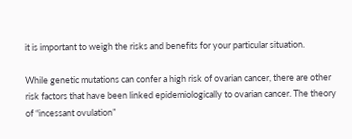it is important to weigh the risks and benefits for your particular situation.

While genetic mutations can confer a high risk of ovarian cancer, there are other risk factors that have been linked epidemiologically to ovarian cancer. The theory of “incessant ovulation”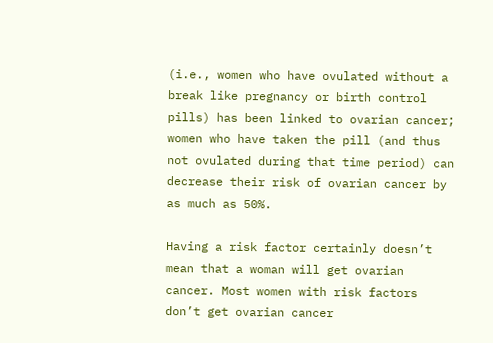(i.e., women who have ovulated without a break like pregnancy or birth control pills) has been linked to ovarian cancer; women who have taken the pill (and thus not ovulated during that time period) can decrease their risk of ovarian cancer by as much as 50%.

Having a risk factor certainly doesn’t mean that a woman will get ovarian cancer. Most women with risk factors don’t get ovarian cancer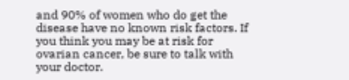and 90% of women who do get the disease have no known risk factors. If you think you may be at risk for ovarian cancer, be sure to talk with your doctor.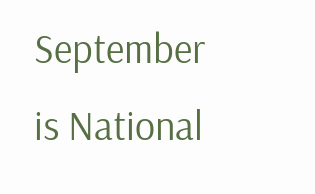September is National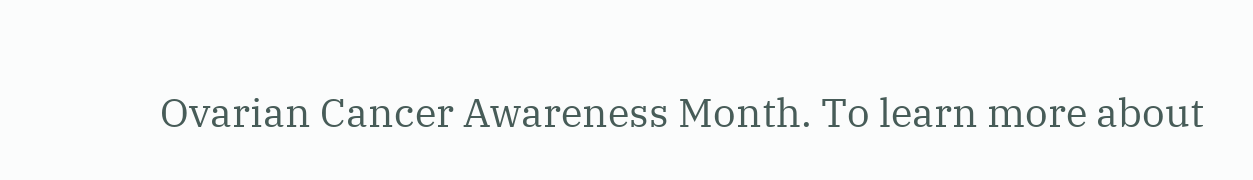Ovarian Cancer Awareness Month. To learn more about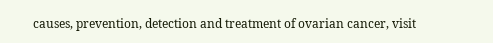causes, prevention, detection and treatment of ovarian cancer, visit